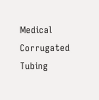Medical Corrugated Tubing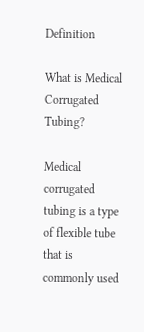Definition

What is Medical Corrugated Tubing?

Medical corrugated tubing is a type of flexible tube that is commonly used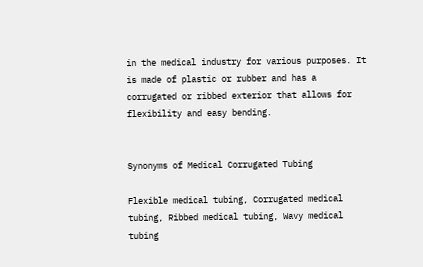in the medical industry for various purposes. It is made of plastic or rubber and has a corrugated or ribbed exterior that allows for flexibility and easy bending.


Synonyms of Medical Corrugated Tubing

Flexible medical tubing, Corrugated medical tubing, Ribbed medical tubing, Wavy medical tubing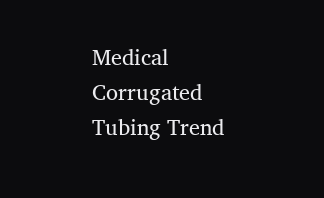Medical Corrugated Tubing Trend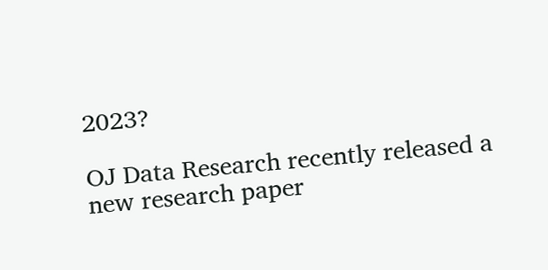2023?

OJ Data Research recently released a new research paper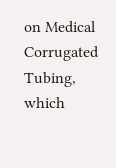on Medical Corrugated Tubing, which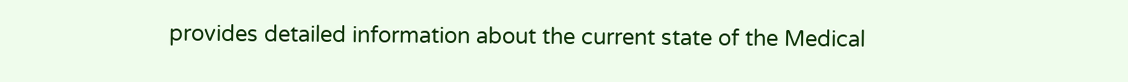provides detailed information about the current state of the Medical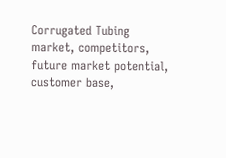Corrugated Tubing market, competitors, future market potential, customer base,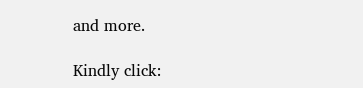and more.

Kindly click: